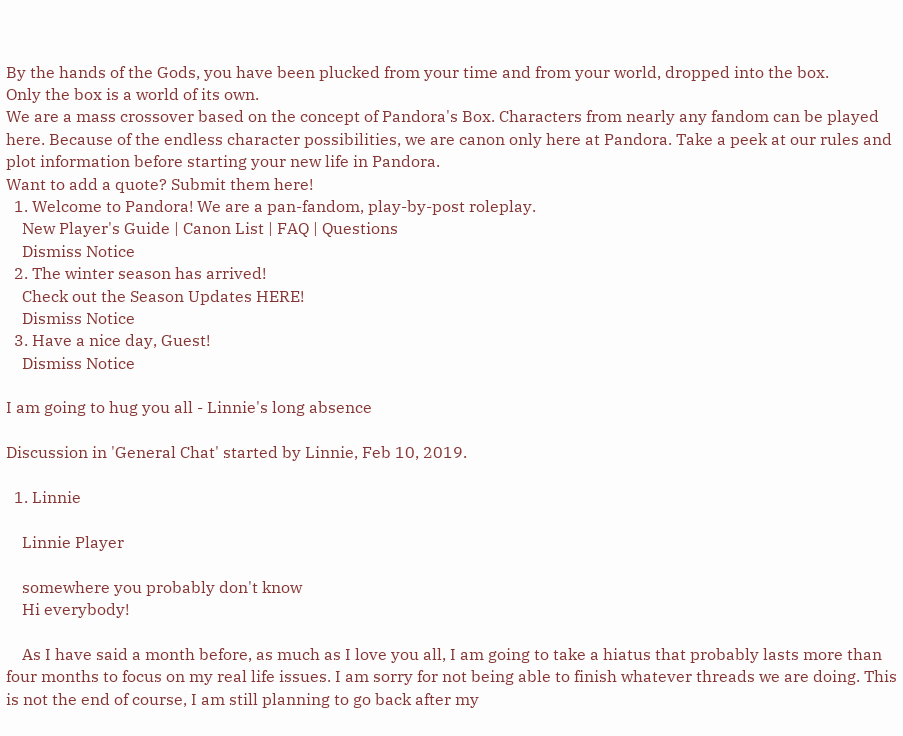By the hands of the Gods, you have been plucked from your time and from your world, dropped into the box.
Only the box is a world of its own.
We are a mass crossover based on the concept of Pandora's Box. Characters from nearly any fandom can be played here. Because of the endless character possibilities, we are canon only here at Pandora. Take a peek at our rules and plot information before starting your new life in Pandora.
Want to add a quote? Submit them here!
  1. Welcome to Pandora! We are a pan-fandom, play-by-post roleplay.
    New Player's Guide | Canon List | FAQ | Questions
    Dismiss Notice
  2. The winter season has arrived!
    Check out the Season Updates HERE!
    Dismiss Notice
  3. Have a nice day, Guest!
    Dismiss Notice

I am going to hug you all - Linnie's long absence

Discussion in 'General Chat' started by Linnie, Feb 10, 2019.

  1. Linnie

    Linnie Player

    somewhere you probably don't know
    Hi everybody!

    As I have said a month before, as much as I love you all, I am going to take a hiatus that probably lasts more than four months to focus on my real life issues. I am sorry for not being able to finish whatever threads we are doing. This is not the end of course, I am still planning to go back after my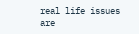real life issues are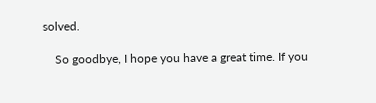solved.

    So goodbye, I hope you have a great time. If you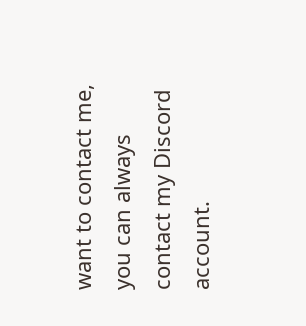want to contact me, you can always contact my Discord account.